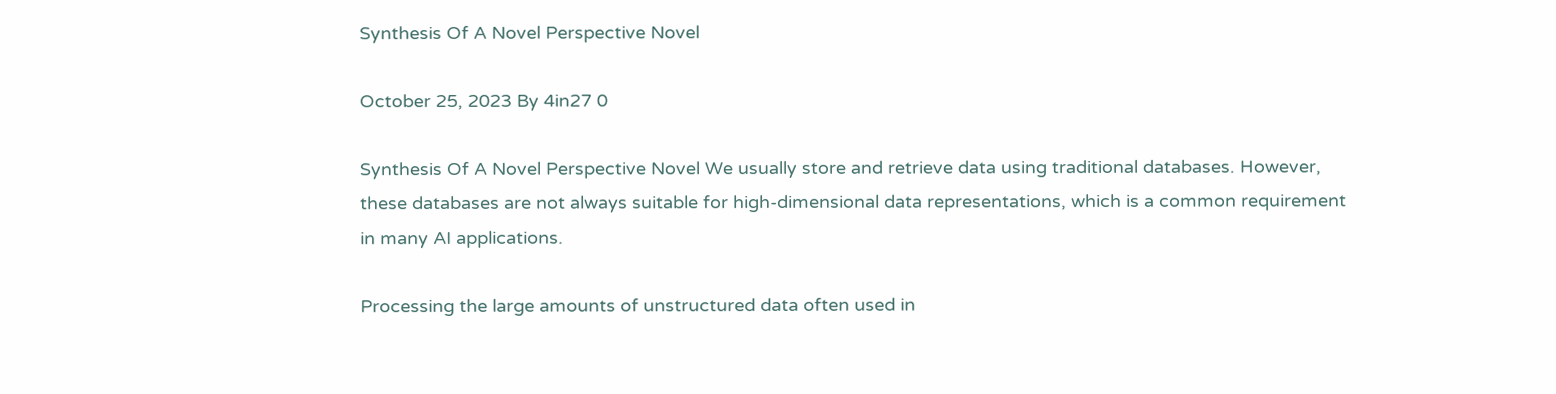Synthesis Of A Novel Perspective Novel

October 25, 2023 By 4in27 0

Synthesis Of A Novel Perspective Novel We usually store and retrieve data using traditional databases. However, these databases are not always suitable for high-dimensional data representations, which is a common requirement in many AI applications.

Processing the large amounts of unstructured data often used in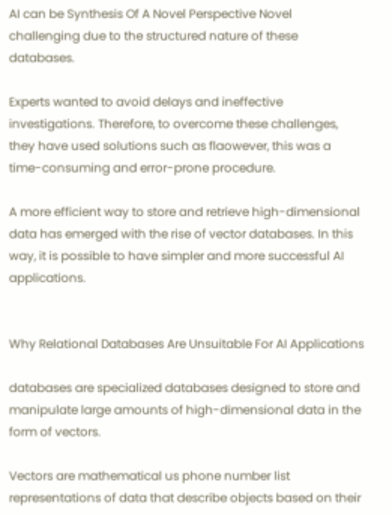AI can be Synthesis Of A Novel Perspective Novel challenging due to the structured nature of these databases.

Experts wanted to avoid delays and ineffective investigations. Therefore, to overcome these challenges, they have used solutions such as flaowever, this was a time-consuming and error-prone procedure.

A more efficient way to store and retrieve high-dimensional data has emerged with the rise of vector databases. In this way, it is possible to have simpler and more successful AI applications.


Why Relational Databases Are Unsuitable For AI Applications

databases are specialized databases designed to store and manipulate large amounts of high-dimensional data in the form of vectors.

Vectors are mathematical us phone number list representations of data that describe objects based on their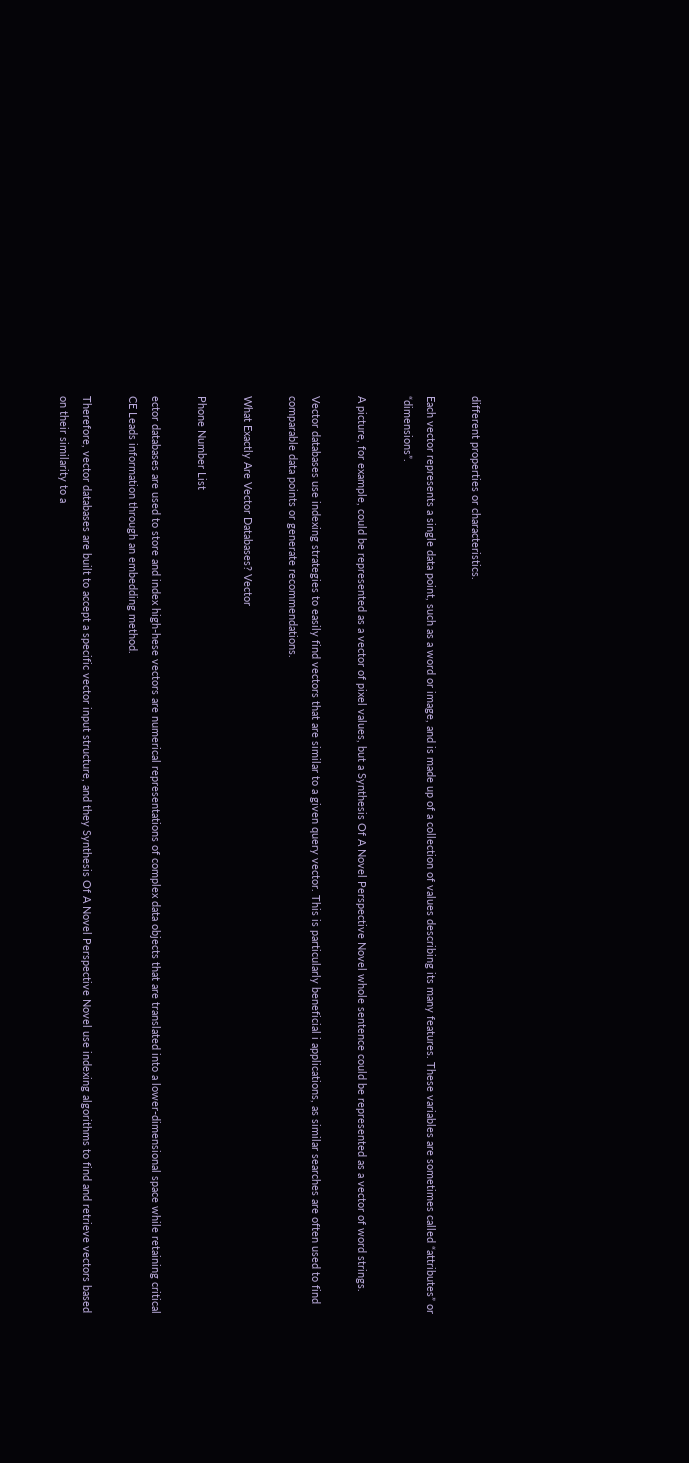different properties or characteristics.

Each vector represents a single data point, such as a word or image, and is made up of a collection of values describing its many features. These variables are sometimes called “attributes” or “dimensions”.

A picture, for example, could be represented as a vector of pixel values, but a Synthesis Of A Novel Perspective Novel whole sentence could be represented as a vector of word strings.

Vector databases use indexing strategies to easily find vectors that are similar to a given query vector. This is particularly beneficial i applications, as similar searches are often used to find comparable data points or generate recommendations.

What Exactly Are Vector Databases? Vector

Phone Number List

ector databases are used to store and index high-hese vectors are numerical representations of complex data objects that are translated into a lower-dimensional space while retaining critical CE Leads information through an embedding method.

Therefore, vector databases are built to accept a specific vector input structure, and they Synthesis Of A Novel Perspective Novel use indexing algorithms to find and retrieve vectors based on their similarity to a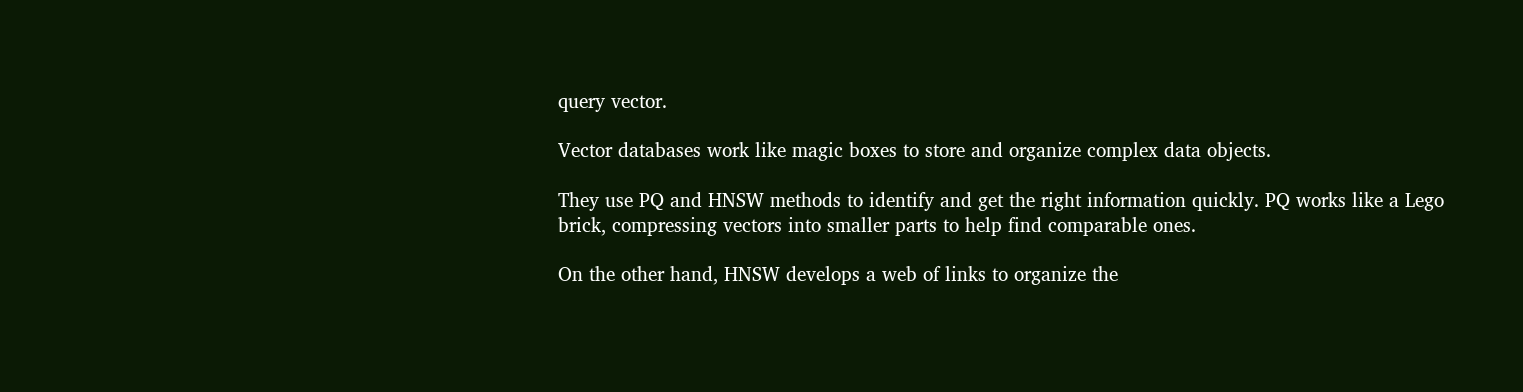query vector.

Vector databases work like magic boxes to store and organize complex data objects.

They use PQ and HNSW methods to identify and get the right information quickly. PQ works like a Lego brick, compressing vectors into smaller parts to help find comparable ones.

On the other hand, HNSW develops a web of links to organize the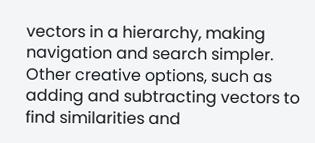vectors in a hierarchy, making navigation and search simpler. Other creative options, such as adding and subtracting vectors to find similarities and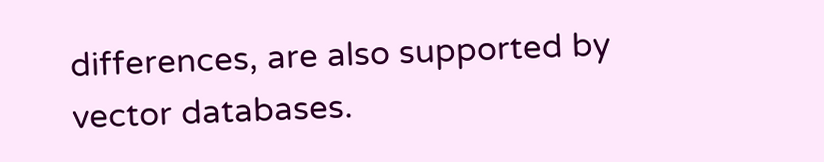differences, are also supported by vector databases.